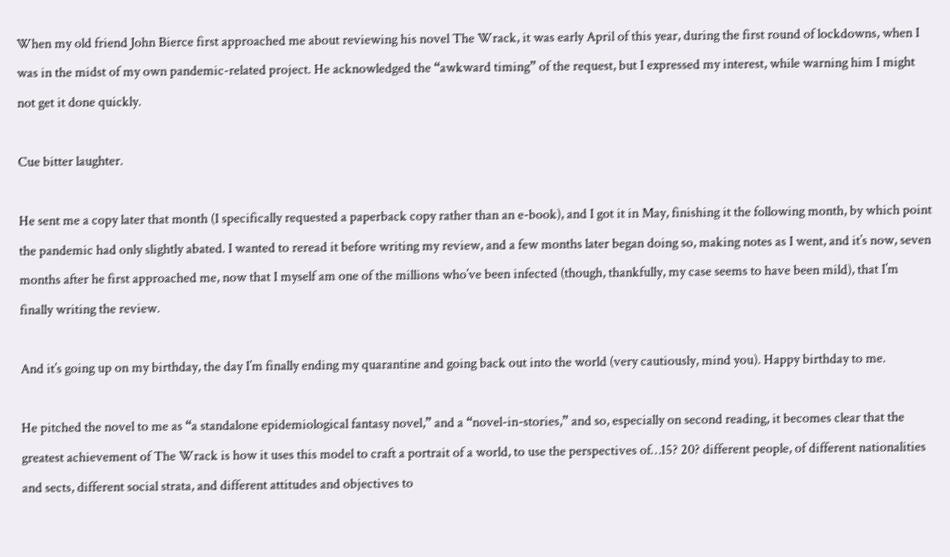When my old friend John Bierce first approached me about reviewing his novel The Wrack, it was early April of this year, during the first round of lockdowns, when I was in the midst of my own pandemic-related project. He acknowledged the “awkward timing” of the request, but I expressed my interest, while warning him I might not get it done quickly.

Cue bitter laughter.

He sent me a copy later that month (I specifically requested a paperback copy rather than an e-book), and I got it in May, finishing it the following month, by which point the pandemic had only slightly abated. I wanted to reread it before writing my review, and a few months later began doing so, making notes as I went, and it’s now, seven months after he first approached me, now that I myself am one of the millions who’ve been infected (though, thankfully, my case seems to have been mild), that I’m finally writing the review.

And it’s going up on my birthday, the day I’m finally ending my quarantine and going back out into the world (very cautiously, mind you). Happy birthday to me.

He pitched the novel to me as “a standalone epidemiological fantasy novel,” and a “novel-in-stories,” and so, especially on second reading, it becomes clear that the greatest achievement of The Wrack is how it uses this model to craft a portrait of a world, to use the perspectives of…15? 20? different people, of different nationalities and sects, different social strata, and different attitudes and objectives to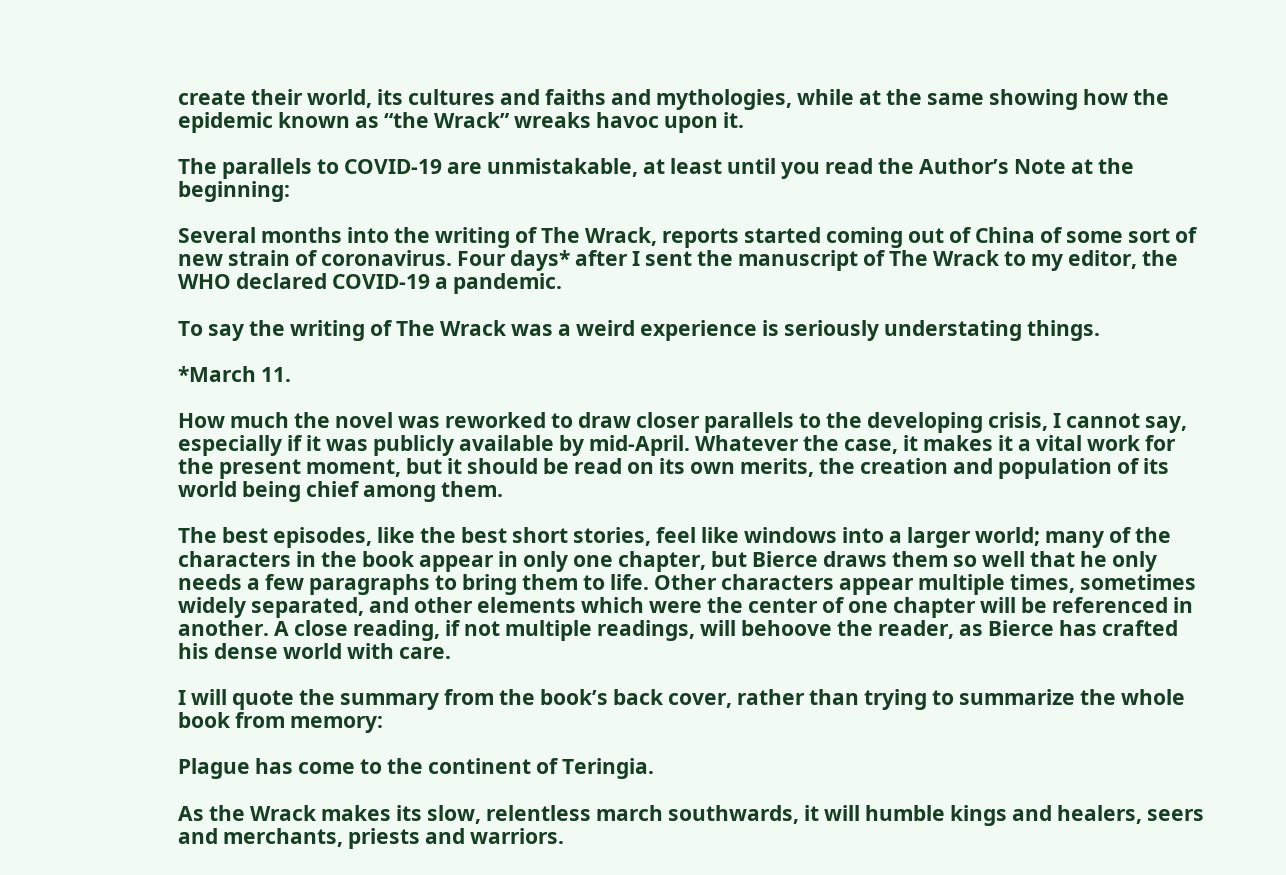create their world, its cultures and faiths and mythologies, while at the same showing how the epidemic known as “the Wrack” wreaks havoc upon it.

The parallels to COVID-19 are unmistakable, at least until you read the Author’s Note at the beginning:

Several months into the writing of The Wrack, reports started coming out of China of some sort of new strain of coronavirus. Four days* after I sent the manuscript of The Wrack to my editor, the WHO declared COVID-19 a pandemic.

To say the writing of The Wrack was a weird experience is seriously understating things.

*March 11.

How much the novel was reworked to draw closer parallels to the developing crisis, I cannot say, especially if it was publicly available by mid-April. Whatever the case, it makes it a vital work for the present moment, but it should be read on its own merits, the creation and population of its world being chief among them.

The best episodes, like the best short stories, feel like windows into a larger world; many of the characters in the book appear in only one chapter, but Bierce draws them so well that he only needs a few paragraphs to bring them to life. Other characters appear multiple times, sometimes widely separated, and other elements which were the center of one chapter will be referenced in another. A close reading, if not multiple readings, will behoove the reader, as Bierce has crafted his dense world with care.

I will quote the summary from the book’s back cover, rather than trying to summarize the whole book from memory:

Plague has come to the continent of Teringia.

As the Wrack makes its slow, relentless march southwards, it will humble kings and healers, seers and merchants, priests and warriors.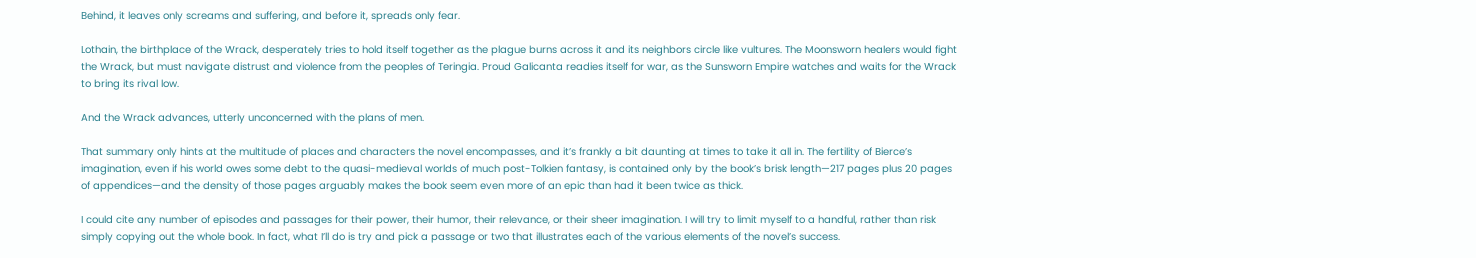Behind, it leaves only screams and suffering, and before it, spreads only fear.

Lothain, the birthplace of the Wrack, desperately tries to hold itself together as the plague burns across it and its neighbors circle like vultures. The Moonsworn healers would fight the Wrack, but must navigate distrust and violence from the peoples of Teringia. Proud Galicanta readies itself for war, as the Sunsworn Empire watches and waits for the Wrack to bring its rival low.

And the Wrack advances, utterly unconcerned with the plans of men.

That summary only hints at the multitude of places and characters the novel encompasses, and it’s frankly a bit daunting at times to take it all in. The fertility of Bierce’s imagination, even if his world owes some debt to the quasi-medieval worlds of much post-Tolkien fantasy, is contained only by the book’s brisk length—217 pages plus 20 pages of appendices—and the density of those pages arguably makes the book seem even more of an epic than had it been twice as thick.

I could cite any number of episodes and passages for their power, their humor, their relevance, or their sheer imagination. I will try to limit myself to a handful, rather than risk simply copying out the whole book. In fact, what I’ll do is try and pick a passage or two that illustrates each of the various elements of the novel’s success.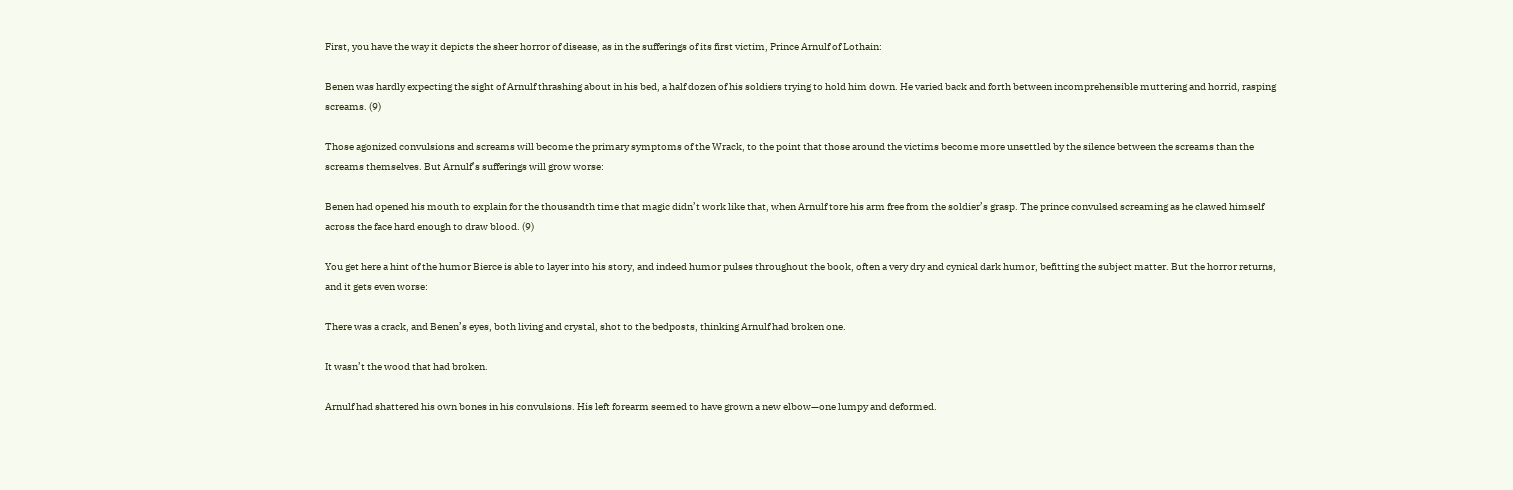First, you have the way it depicts the sheer horror of disease, as in the sufferings of its first victim, Prince Arnulf of Lothain:

Benen was hardly expecting the sight of Arnulf thrashing about in his bed, a half dozen of his soldiers trying to hold him down. He varied back and forth between incomprehensible muttering and horrid, rasping screams. (9)

Those agonized convulsions and screams will become the primary symptoms of the Wrack, to the point that those around the victims become more unsettled by the silence between the screams than the screams themselves. But Arnulf’s sufferings will grow worse:

Benen had opened his mouth to explain for the thousandth time that magic didn’t work like that, when Arnulf tore his arm free from the soldier’s grasp. The prince convulsed screaming as he clawed himself across the face hard enough to draw blood. (9)

You get here a hint of the humor Bierce is able to layer into his story, and indeed humor pulses throughout the book, often a very dry and cynical dark humor, befitting the subject matter. But the horror returns, and it gets even worse:

There was a crack, and Benen’s eyes, both living and crystal, shot to the bedposts, thinking Arnulf had broken one.

It wasn’t the wood that had broken.

Arnulf had shattered his own bones in his convulsions. His left forearm seemed to have grown a new elbow—one lumpy and deformed.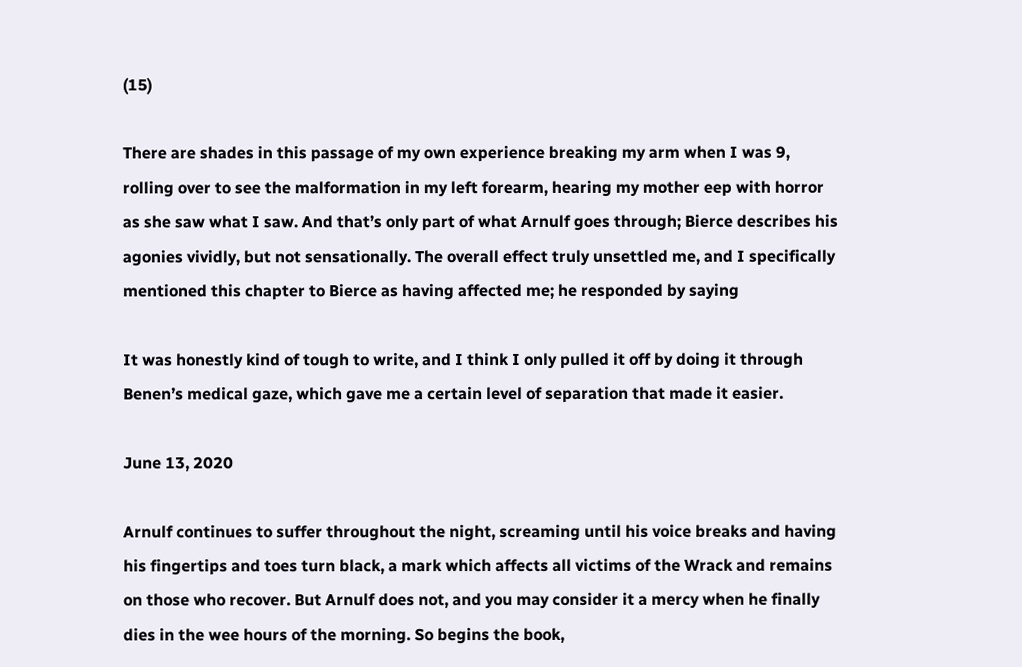(15)

There are shades in this passage of my own experience breaking my arm when I was 9, rolling over to see the malformation in my left forearm, hearing my mother eep with horror as she saw what I saw. And that’s only part of what Arnulf goes through; Bierce describes his agonies vividly, but not sensationally. The overall effect truly unsettled me, and I specifically mentioned this chapter to Bierce as having affected me; he responded by saying

It was honestly kind of tough to write, and I think I only pulled it off by doing it through Benen’s medical gaze, which gave me a certain level of separation that made it easier.

June 13, 2020

Arnulf continues to suffer throughout the night, screaming until his voice breaks and having his fingertips and toes turn black, a mark which affects all victims of the Wrack and remains on those who recover. But Arnulf does not, and you may consider it a mercy when he finally dies in the wee hours of the morning. So begins the book,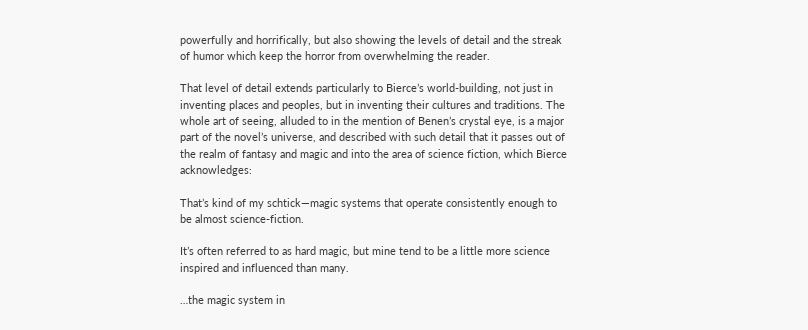powerfully and horrifically, but also showing the levels of detail and the streak of humor which keep the horror from overwhelming the reader.

That level of detail extends particularly to Bierce’s world-building, not just in inventing places and peoples, but in inventing their cultures and traditions. The whole art of seeing, alluded to in the mention of Benen’s crystal eye, is a major part of the novel’s universe, and described with such detail that it passes out of the realm of fantasy and magic and into the area of science fiction, which Bierce acknowledges:

That’s kind of my schtick—magic systems that operate consistently enough to be almost science-fiction.

It’s often referred to as hard magic, but mine tend to be a little more science inspired and influenced than many.

…the magic system in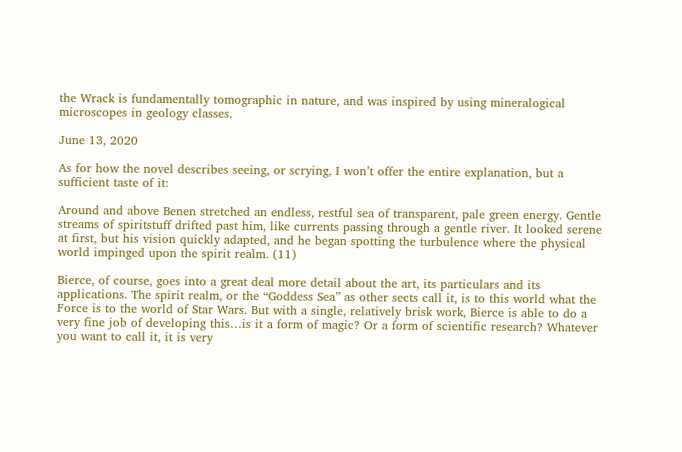the Wrack is fundamentally tomographic in nature, and was inspired by using mineralogical microscopes in geology classes.

June 13, 2020

As for how the novel describes seeing, or scrying, I won’t offer the entire explanation, but a sufficient taste of it:

Around and above Benen stretched an endless, restful sea of transparent, pale green energy. Gentle streams of spiritstuff drifted past him, like currents passing through a gentle river. It looked serene at first, but his vision quickly adapted, and he began spotting the turbulence where the physical world impinged upon the spirit realm. (11)

Bierce, of course, goes into a great deal more detail about the art, its particulars and its applications. The spirit realm, or the “Goddess Sea” as other sects call it, is to this world what the Force is to the world of Star Wars. But with a single, relatively brisk work, Bierce is able to do a very fine job of developing this…is it a form of magic? Or a form of scientific research? Whatever you want to call it, it is very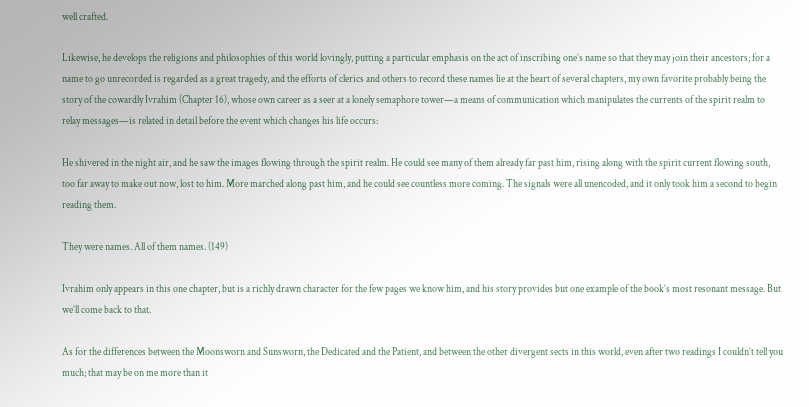well crafted.

Likewise, he develops the religions and philosophies of this world lovingly, putting a particular emphasis on the act of inscribing one’s name so that they may join their ancestors; for a name to go unrecorded is regarded as a great tragedy, and the efforts of clerics and others to record these names lie at the heart of several chapters, my own favorite probably being the story of the cowardly Ivrahim (Chapter 16), whose own career as a seer at a lonely semaphore tower—a means of communication which manipulates the currents of the spirit realm to relay messages—is related in detail before the event which changes his life occurs:

He shivered in the night air, and he saw the images flowing through the spirit realm. He could see many of them already far past him, rising along with the spirit current flowing south, too far away to make out now, lost to him. More marched along past him, and he could see countless more coming. The signals were all unencoded, and it only took him a second to begin reading them.

They were names. All of them names. (149)

Ivrahim only appears in this one chapter, but is a richly drawn character for the few pages we know him, and his story provides but one example of the book’s most resonant message. But we’ll come back to that.

As for the differences between the Moonsworn and Sunsworn, the Dedicated and the Patient, and between the other divergent sects in this world, even after two readings I couldn’t tell you much; that may be on me more than it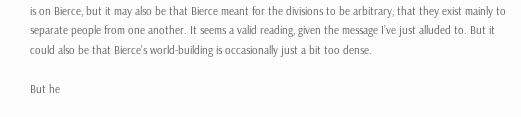is on Bierce, but it may also be that Bierce meant for the divisions to be arbitrary, that they exist mainly to separate people from one another. It seems a valid reading, given the message I’ve just alluded to. But it could also be that Bierce’s world-building is occasionally just a bit too dense.

But he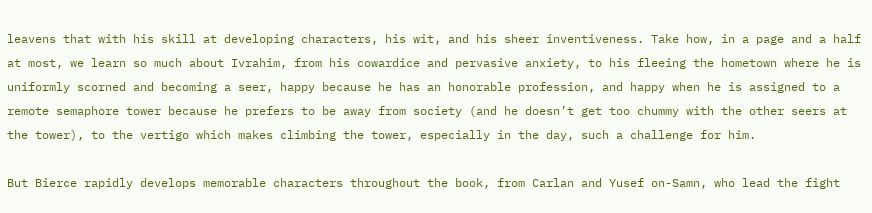leavens that with his skill at developing characters, his wit, and his sheer inventiveness. Take how, in a page and a half at most, we learn so much about Ivrahim, from his cowardice and pervasive anxiety, to his fleeing the hometown where he is uniformly scorned and becoming a seer, happy because he has an honorable profession, and happy when he is assigned to a remote semaphore tower because he prefers to be away from society (and he doesn’t get too chummy with the other seers at the tower), to the vertigo which makes climbing the tower, especially in the day, such a challenge for him.

But Bierce rapidly develops memorable characters throughout the book, from Carlan and Yusef on-Samn, who lead the fight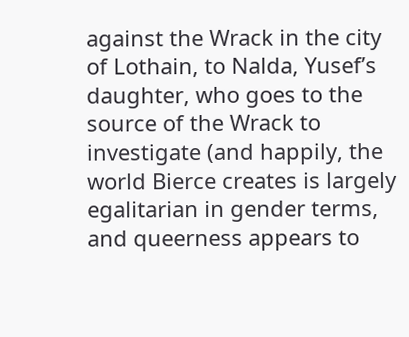against the Wrack in the city of Lothain, to Nalda, Yusef’s daughter, who goes to the source of the Wrack to investigate (and happily, the world Bierce creates is largely egalitarian in gender terms, and queerness appears to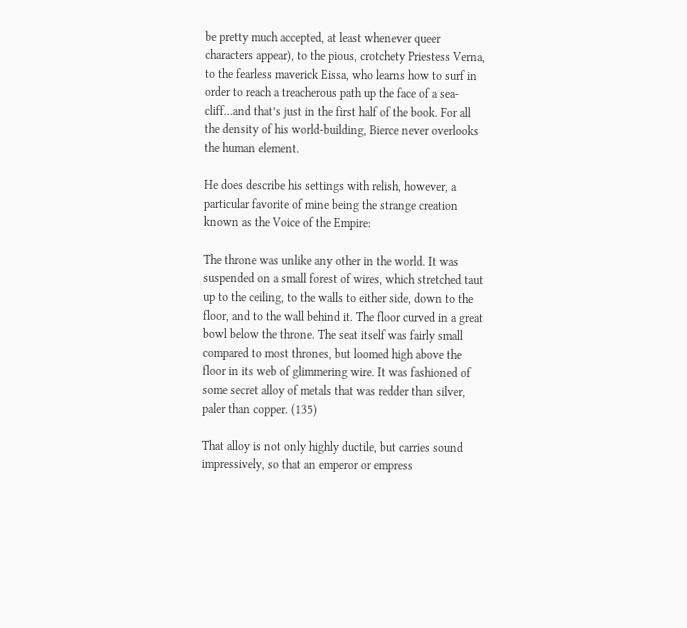be pretty much accepted, at least whenever queer characters appear), to the pious, crotchety Priestess Verna, to the fearless maverick Eissa, who learns how to surf in order to reach a treacherous path up the face of a sea-cliff…and that’s just in the first half of the book. For all the density of his world-building, Bierce never overlooks the human element.

He does describe his settings with relish, however, a particular favorite of mine being the strange creation known as the Voice of the Empire:

The throne was unlike any other in the world. It was suspended on a small forest of wires, which stretched taut up to the ceiling, to the walls to either side, down to the floor, and to the wall behind it. The floor curved in a great bowl below the throne. The seat itself was fairly small compared to most thrones, but loomed high above the floor in its web of glimmering wire. It was fashioned of some secret alloy of metals that was redder than silver, paler than copper. (135)

That alloy is not only highly ductile, but carries sound impressively, so that an emperor or empress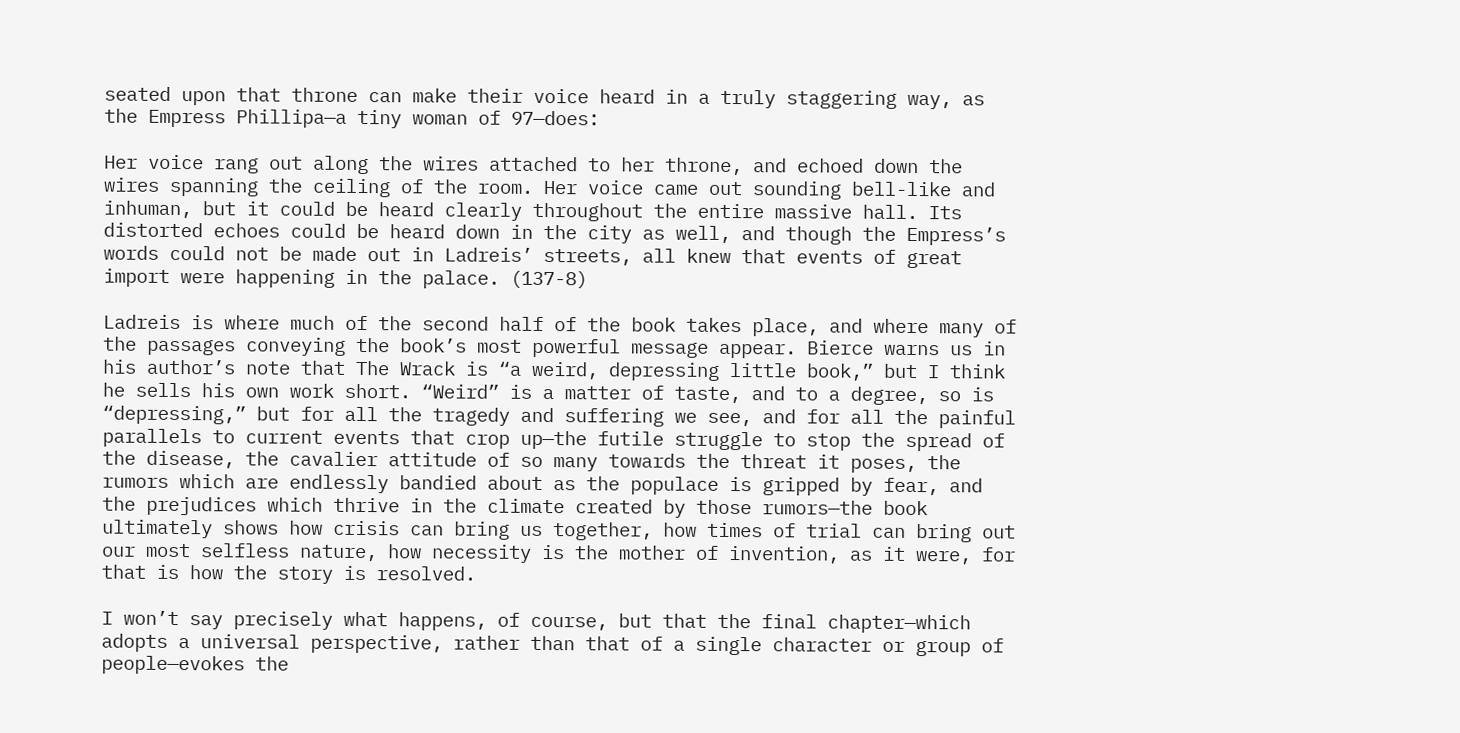seated upon that throne can make their voice heard in a truly staggering way, as the Empress Phillipa—a tiny woman of 97—does:

Her voice rang out along the wires attached to her throne, and echoed down the wires spanning the ceiling of the room. Her voice came out sounding bell-like and inhuman, but it could be heard clearly throughout the entire massive hall. Its distorted echoes could be heard down in the city as well, and though the Empress’s words could not be made out in Ladreis’ streets, all knew that events of great import were happening in the palace. (137-8)

Ladreis is where much of the second half of the book takes place, and where many of the passages conveying the book’s most powerful message appear. Bierce warns us in his author’s note that The Wrack is “a weird, depressing little book,” but I think he sells his own work short. “Weird” is a matter of taste, and to a degree, so is “depressing,” but for all the tragedy and suffering we see, and for all the painful parallels to current events that crop up—the futile struggle to stop the spread of the disease, the cavalier attitude of so many towards the threat it poses, the rumors which are endlessly bandied about as the populace is gripped by fear, and the prejudices which thrive in the climate created by those rumors—the book ultimately shows how crisis can bring us together, how times of trial can bring out our most selfless nature, how necessity is the mother of invention, as it were, for that is how the story is resolved.

I won’t say precisely what happens, of course, but that the final chapter—which adopts a universal perspective, rather than that of a single character or group of people—evokes the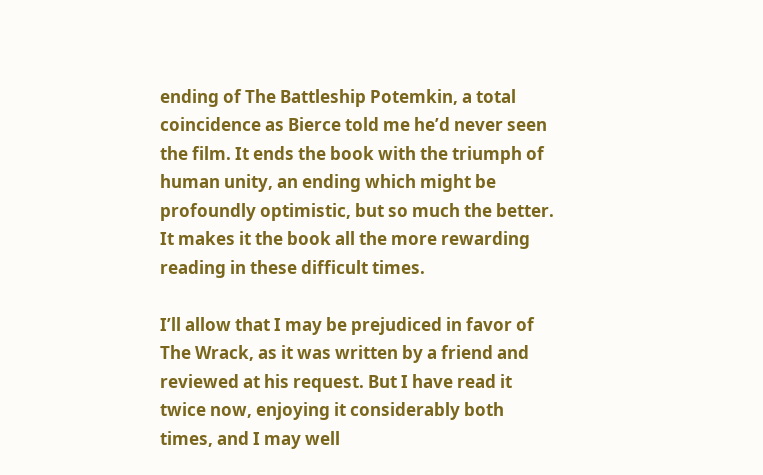ending of The Battleship Potemkin, a total coincidence as Bierce told me he’d never seen the film. It ends the book with the triumph of human unity, an ending which might be profoundly optimistic, but so much the better. It makes it the book all the more rewarding reading in these difficult times.

I’ll allow that I may be prejudiced in favor of The Wrack, as it was written by a friend and reviewed at his request. But I have read it twice now, enjoying it considerably both times, and I may well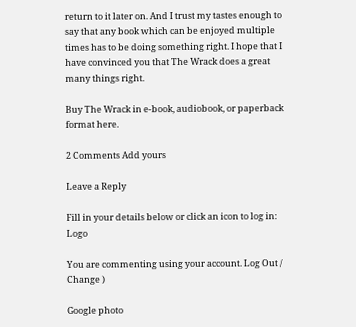return to it later on. And I trust my tastes enough to say that any book which can be enjoyed multiple times has to be doing something right. I hope that I have convinced you that The Wrack does a great many things right.

Buy The Wrack in e-book, audiobook, or paperback format here.

2 Comments Add yours

Leave a Reply

Fill in your details below or click an icon to log in: Logo

You are commenting using your account. Log Out /  Change )

Google photo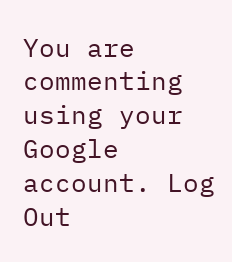You are commenting using your Google account. Log Out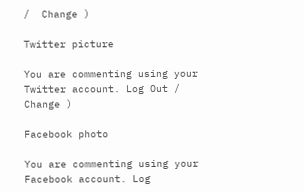/  Change )

Twitter picture

You are commenting using your Twitter account. Log Out /  Change )

Facebook photo

You are commenting using your Facebook account. Log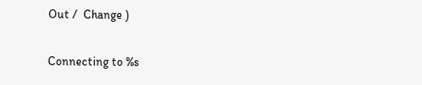Out /  Change )

Connecting to %s